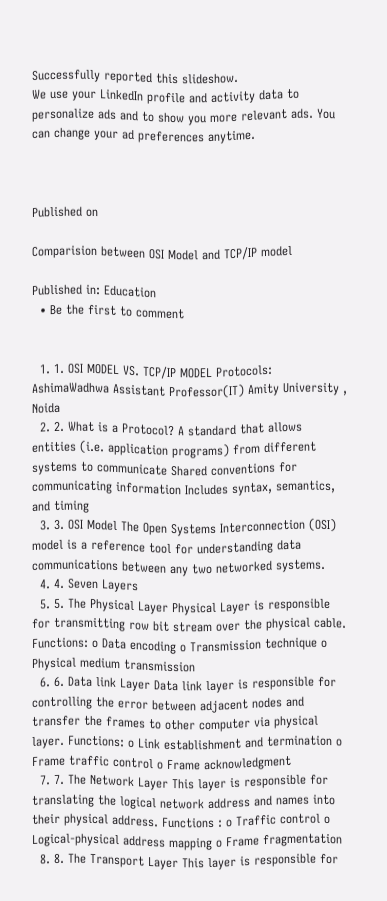Successfully reported this slideshow.
We use your LinkedIn profile and activity data to personalize ads and to show you more relevant ads. You can change your ad preferences anytime.



Published on

Comparision between OSI Model and TCP/IP model

Published in: Education
  • Be the first to comment


  1. 1. OSI MODEL VS. TCP/IP MODEL Protocols: AshimaWadhwa Assistant Professor(IT) Amity University , Noida
  2. 2. What is a Protocol? A standard that allows entities (i.e. application programs) from different systems to communicate Shared conventions for communicating information Includes syntax, semantics, and timing
  3. 3. OSI Model The Open Systems Interconnection (OSI) model is a reference tool for understanding data communications between any two networked systems.
  4. 4. Seven Layers
  5. 5. The Physical Layer Physical Layer is responsible for transmitting row bit stream over the physical cable. Functions: o Data encoding o Transmission technique o Physical medium transmission
  6. 6. Data link Layer Data link layer is responsible for controlling the error between adjacent nodes and transfer the frames to other computer via physical layer. Functions: o Link establishment and termination o Frame traffic control o Frame acknowledgment
  7. 7. The Network Layer This layer is responsible for translating the logical network address and names into their physical address. Functions : o Traffic control o Logical-physical address mapping o Frame fragmentation
  8. 8. The Transport Layer This layer is responsible for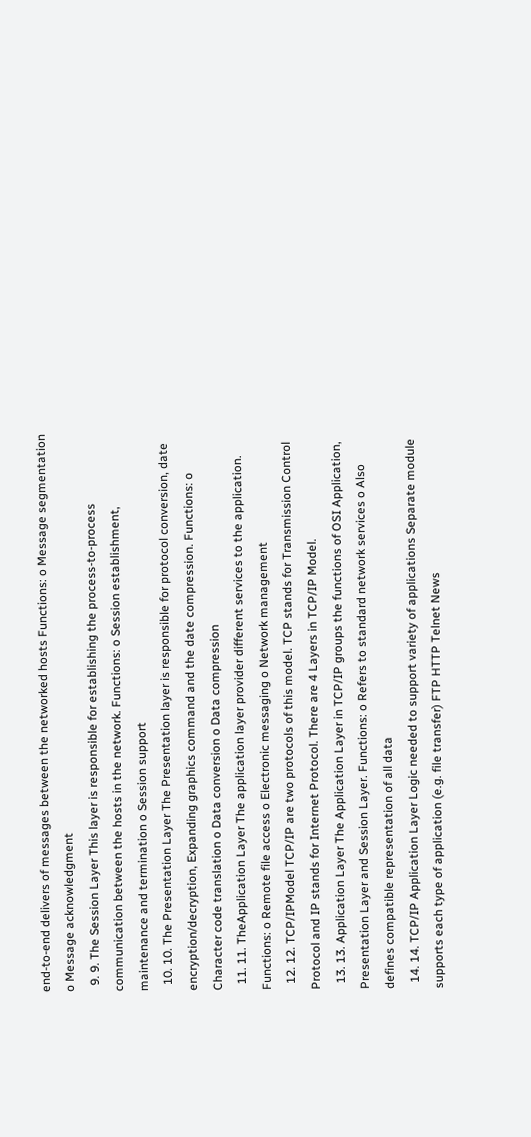end-to-end delivers of messages between the networked hosts Functions: o Message segmentation o Message acknowledgment
  9. 9. The Session Layer This layer is responsible for establishing the process-to-process communication between the hosts in the network. Functions: o Session establishment, maintenance and termination o Session support
  10. 10. The Presentation Layer The Presentation layer is responsible for protocol conversion, date encryption/decryption, Expanding graphics command and the date compression. Functions: o Character code translation o Data conversion o Data compression
  11. 11. TheApplication Layer The application layer provider different services to the application. Functions: o Remote file access o Electronic messaging o Network management
  12. 12. TCP/IPModel TCP/IP are two protocols of this model. TCP stands for Transmission Control Protocol and IP stands for Internet Protocol. There are 4 Layers in TCP/IP Model.
  13. 13. Application Layer The Application Layer in TCP/IP groups the functions of OSI Application, Presentation Layer and Session Layer. Functions: o Refers to standard network services o Also defines compatible representation of all data
  14. 14. TCP/IP Application Layer Logic needed to support variety of applications Separate module supports each type of application (e.g. file transfer) FTP HTTP Telnet News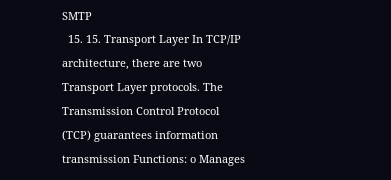SMTP
  15. 15. Transport Layer In TCP/IP architecture, there are two Transport Layer protocols. The Transmission Control Protocol (TCP) guarantees information transmission Functions: o Manages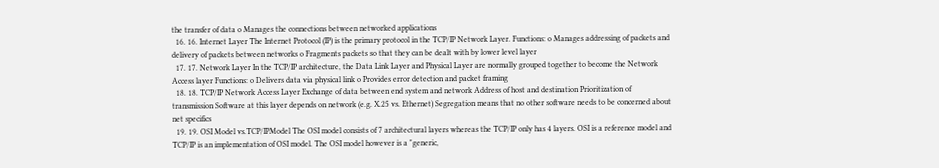the transfer of data o Manages the connections between networked applications
  16. 16. Internet Layer The Internet Protocol (IP) is the primary protocol in the TCP/IP Network Layer. Functions: o Manages addressing of packets and delivery of packets between networks o Fragments packets so that they can be dealt with by lower level layer
  17. 17. Network Layer In the TCP/IP architecture, the Data Link Layer and Physical Layer are normally grouped together to become the Network Access layer Functions: o Delivers data via physical link o Provides error detection and packet framing
  18. 18. TCP/IP Network Access Layer Exchange of data between end system and network Address of host and destination Prioritization of transmission Software at this layer depends on network (e.g. X.25 vs. Ethernet) Segregation means that no other software needs to be concerned about net specifics
  19. 19. OSI Model vs.TCP/IPModel The OSI model consists of 7 architectural layers whereas the TCP/IP only has 4 layers. OSI is a reference model and TCP/IP is an implementation of OSI model. The OSI model however is a "generic,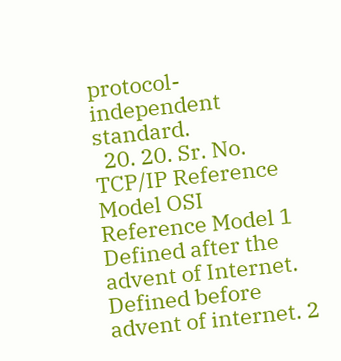protocol-independent standard.
  20. 20. Sr. No. TCP/IP Reference Model OSI Reference Model 1 Defined after the advent of Internet. Defined before advent of internet. 2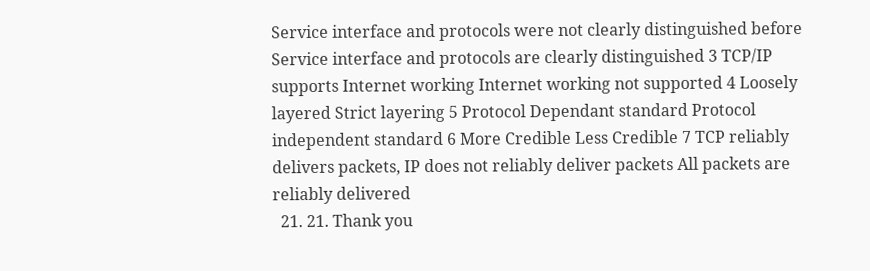Service interface and protocols were not clearly distinguished before Service interface and protocols are clearly distinguished 3 TCP/IP supports Internet working Internet working not supported 4 Loosely layered Strict layering 5 Protocol Dependant standard Protocol independent standard 6 More Credible Less Credible 7 TCP reliably delivers packets, IP does not reliably deliver packets All packets are reliably delivered
  21. 21. Thank you